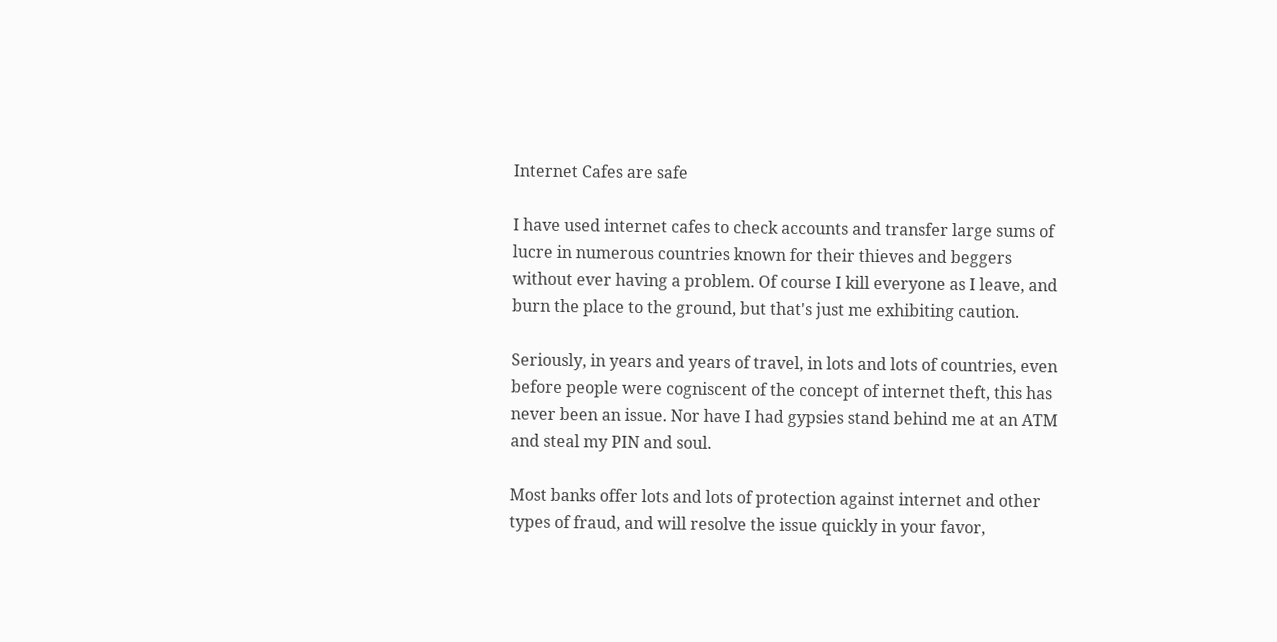Internet Cafes are safe

I have used internet cafes to check accounts and transfer large sums of lucre in numerous countries known for their thieves and beggers without ever having a problem. Of course I kill everyone as I leave, and burn the place to the ground, but that's just me exhibiting caution.

Seriously, in years and years of travel, in lots and lots of countries, even before people were cogniscent of the concept of internet theft, this has never been an issue. Nor have I had gypsies stand behind me at an ATM and steal my PIN and soul.

Most banks offer lots and lots of protection against internet and other types of fraud, and will resolve the issue quickly in your favor,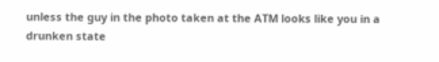unless the guy in the photo taken at the ATM looks like you in a drunken state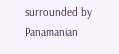surrounded by Panamanian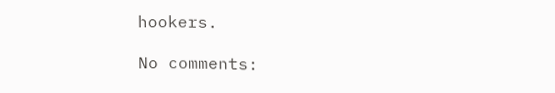hookers.

No comments: